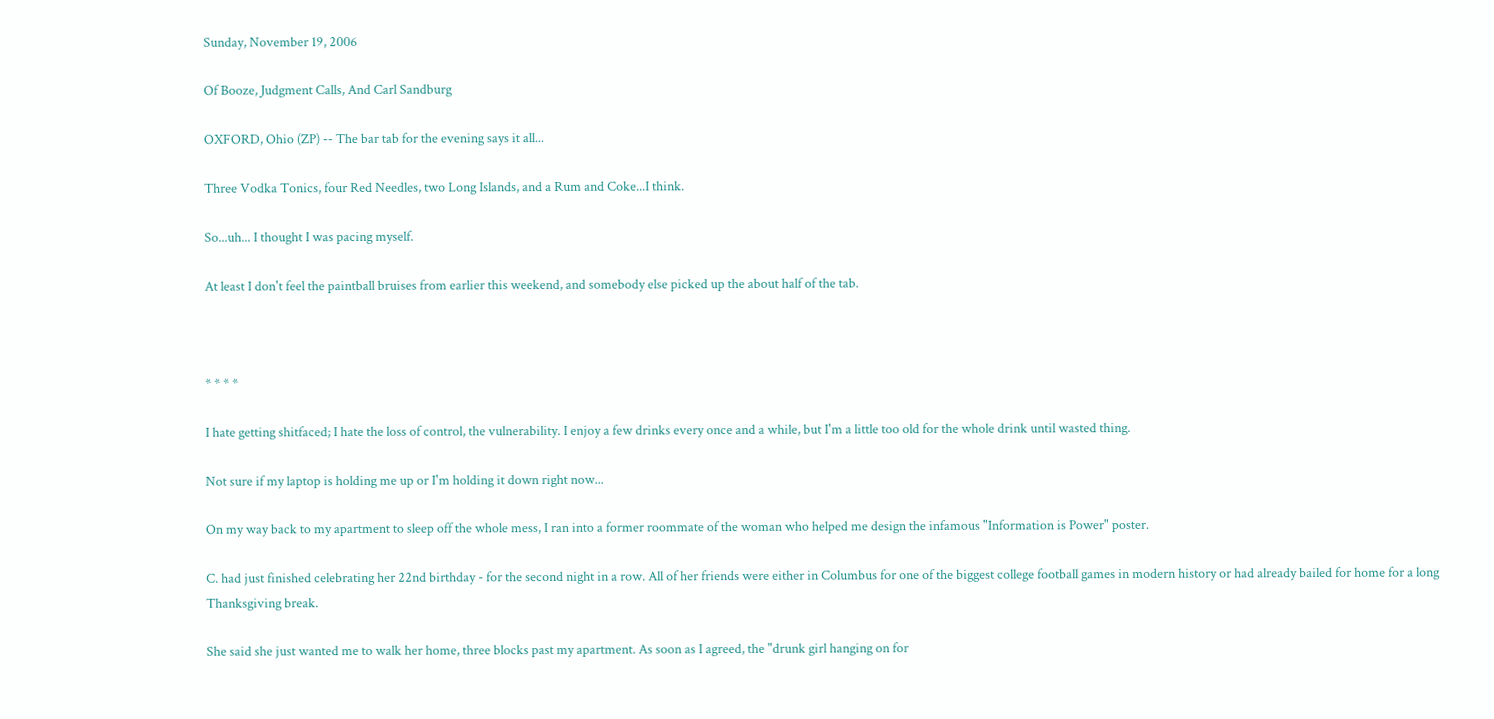Sunday, November 19, 2006

Of Booze, Judgment Calls, And Carl Sandburg

OXFORD, Ohio (ZP) -- The bar tab for the evening says it all...

Three Vodka Tonics, four Red Needles, two Long Islands, and a Rum and Coke...I think.

So...uh... I thought I was pacing myself.

At least I don't feel the paintball bruises from earlier this weekend, and somebody else picked up the about half of the tab.



* * * *

I hate getting shitfaced; I hate the loss of control, the vulnerability. I enjoy a few drinks every once and a while, but I'm a little too old for the whole drink until wasted thing.

Not sure if my laptop is holding me up or I'm holding it down right now...

On my way back to my apartment to sleep off the whole mess, I ran into a former roommate of the woman who helped me design the infamous "Information is Power" poster.

C. had just finished celebrating her 22nd birthday - for the second night in a row. All of her friends were either in Columbus for one of the biggest college football games in modern history or had already bailed for home for a long Thanksgiving break.

She said she just wanted me to walk her home, three blocks past my apartment. As soon as I agreed, the "drunk girl hanging on for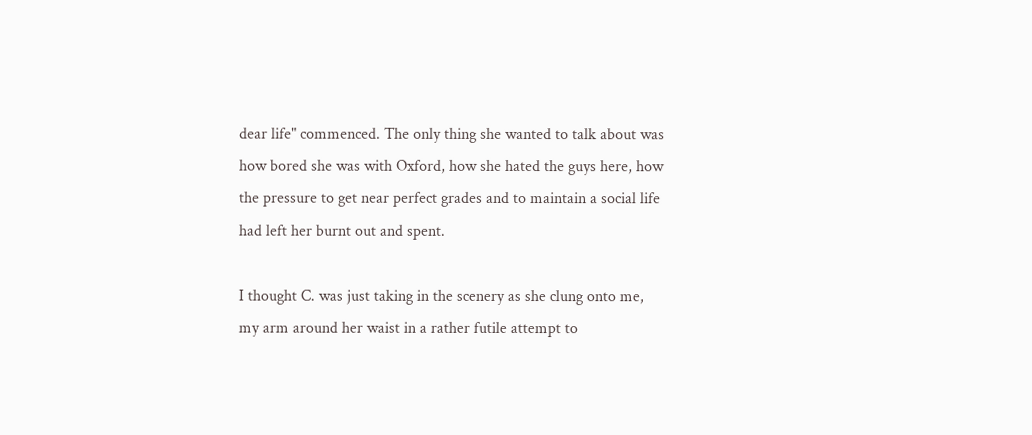dear life" commenced. The only thing she wanted to talk about was how bored she was with Oxford, how she hated the guys here, how the pressure to get near perfect grades and to maintain a social life had left her burnt out and spent.

I thought C. was just taking in the scenery as she clung onto me, my arm around her waist in a rather futile attempt to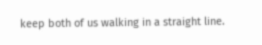keep both of us walking in a straight line.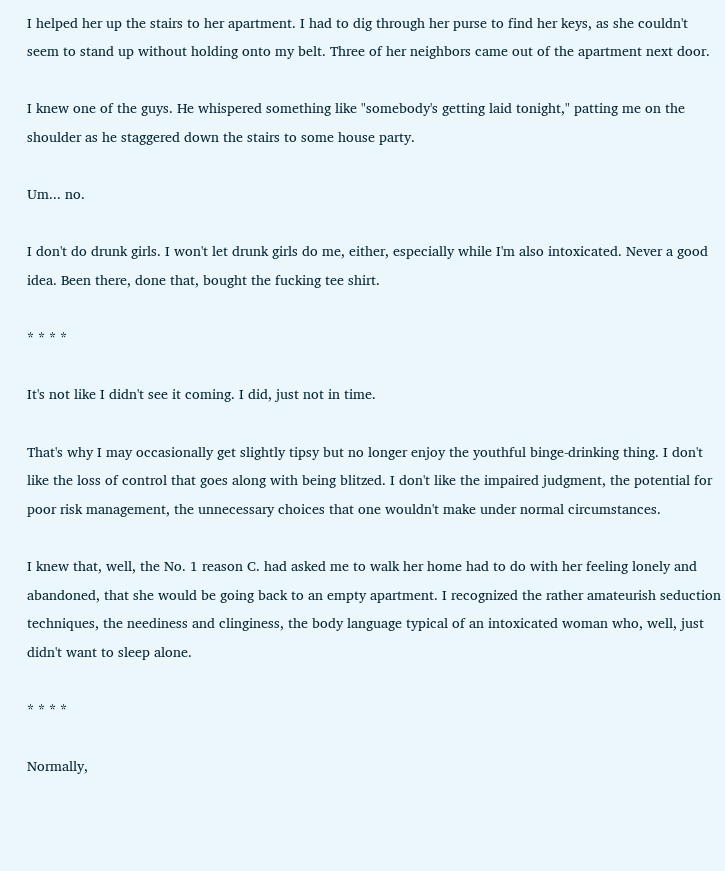I helped her up the stairs to her apartment. I had to dig through her purse to find her keys, as she couldn't seem to stand up without holding onto my belt. Three of her neighbors came out of the apartment next door.

I knew one of the guys. He whispered something like "somebody's getting laid tonight," patting me on the shoulder as he staggered down the stairs to some house party.

Um... no.

I don't do drunk girls. I won't let drunk girls do me, either, especially while I'm also intoxicated. Never a good idea. Been there, done that, bought the fucking tee shirt.

* * * *

It's not like I didn't see it coming. I did, just not in time.

That's why I may occasionally get slightly tipsy but no longer enjoy the youthful binge-drinking thing. I don't like the loss of control that goes along with being blitzed. I don't like the impaired judgment, the potential for poor risk management, the unnecessary choices that one wouldn't make under normal circumstances.

I knew that, well, the No. 1 reason C. had asked me to walk her home had to do with her feeling lonely and abandoned, that she would be going back to an empty apartment. I recognized the rather amateurish seduction techniques, the neediness and clinginess, the body language typical of an intoxicated woman who, well, just didn't want to sleep alone.

* * * *

Normally,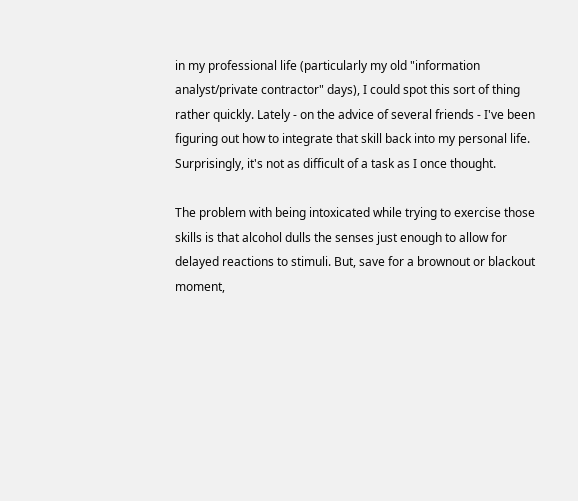in my professional life (particularly my old "information analyst/private contractor" days), I could spot this sort of thing rather quickly. Lately - on the advice of several friends - I've been figuring out how to integrate that skill back into my personal life. Surprisingly, it's not as difficult of a task as I once thought.

The problem with being intoxicated while trying to exercise those skills is that alcohol dulls the senses just enough to allow for delayed reactions to stimuli. But, save for a brownout or blackout moment,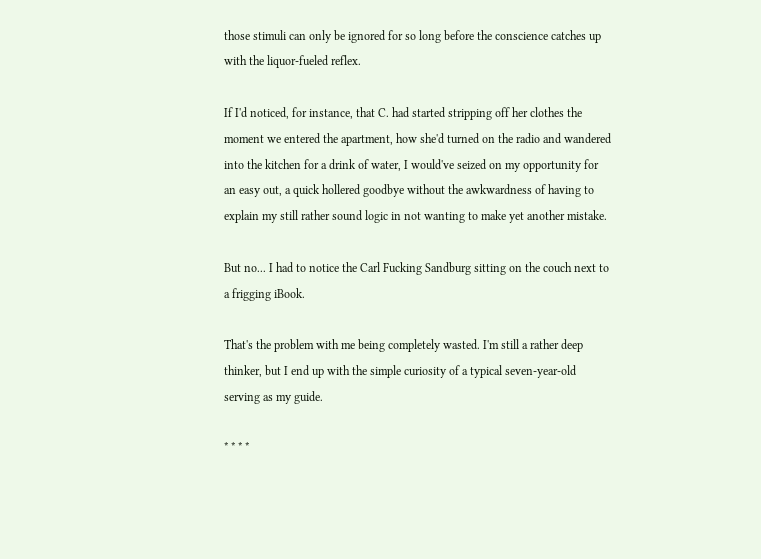those stimuli can only be ignored for so long before the conscience catches up with the liquor-fueled reflex.

If I'd noticed, for instance, that C. had started stripping off her clothes the moment we entered the apartment, how she'd turned on the radio and wandered into the kitchen for a drink of water, I would've seized on my opportunity for an easy out, a quick hollered goodbye without the awkwardness of having to explain my still rather sound logic in not wanting to make yet another mistake.

But no... I had to notice the Carl Fucking Sandburg sitting on the couch next to a frigging iBook.

That's the problem with me being completely wasted. I'm still a rather deep thinker, but I end up with the simple curiosity of a typical seven-year-old serving as my guide.

* * * *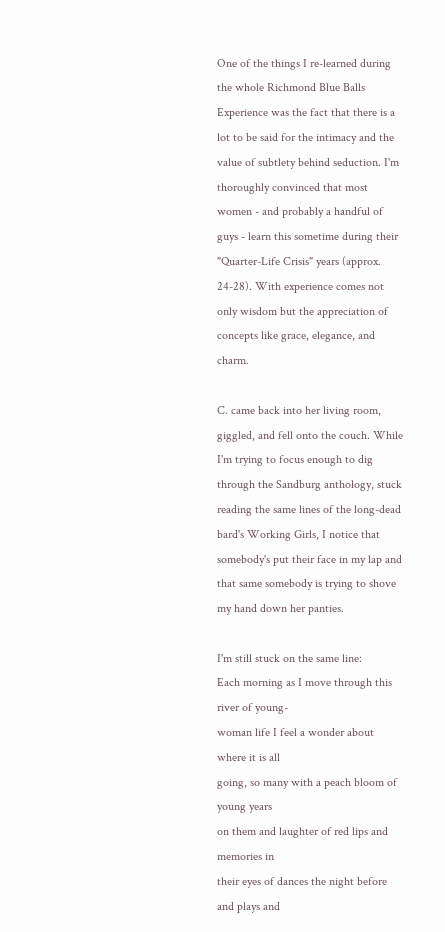One of the things I re-learned during the whole Richmond Blue Balls Experience was the fact that there is a lot to be said for the intimacy and the value of subtlety behind seduction. I'm thoroughly convinced that most women - and probably a handful of guys - learn this sometime during their "Quarter-Life Crisis" years (approx. 24-28). With experience comes not only wisdom but the appreciation of concepts like grace, elegance, and charm.

C. came back into her living room, giggled, and fell onto the couch. While I'm trying to focus enough to dig through the Sandburg anthology, stuck reading the same lines of the long-dead bard's Working Girls, I notice that somebody's put their face in my lap and that same somebody is trying to shove my hand down her panties.

I'm still stuck on the same line:
Each morning as I move through this river of young-
woman life I feel a wonder about where it is all
going, so many with a peach bloom of young years
on them and laughter of red lips and memories in
their eyes of dances the night before and plays and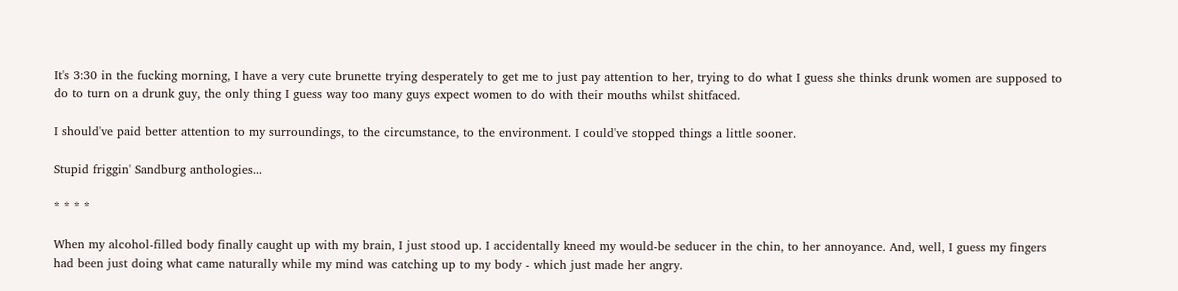It's 3:30 in the fucking morning, I have a very cute brunette trying desperately to get me to just pay attention to her, trying to do what I guess she thinks drunk women are supposed to do to turn on a drunk guy, the only thing I guess way too many guys expect women to do with their mouths whilst shitfaced.

I should've paid better attention to my surroundings, to the circumstance, to the environment. I could've stopped things a little sooner.

Stupid friggin' Sandburg anthologies...

* * * *

When my alcohol-filled body finally caught up with my brain, I just stood up. I accidentally kneed my would-be seducer in the chin, to her annoyance. And, well, I guess my fingers had been just doing what came naturally while my mind was catching up to my body - which just made her angry.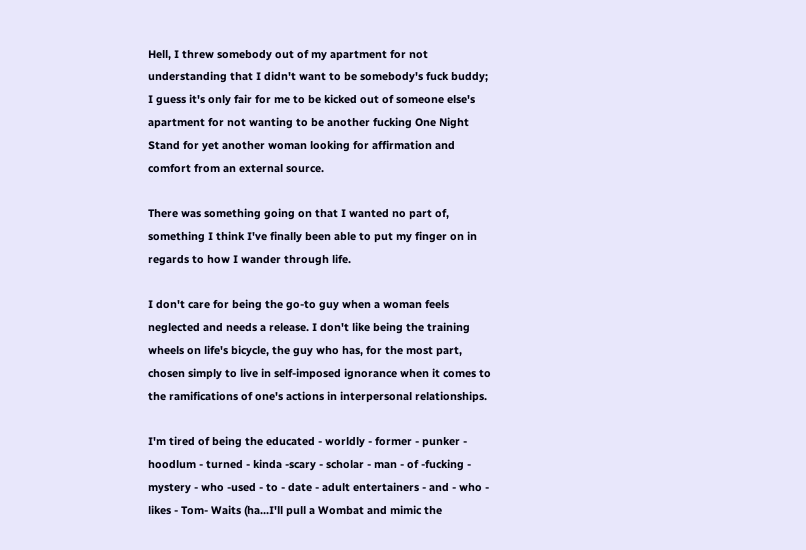Hell, I threw somebody out of my apartment for not understanding that I didn't want to be somebody's fuck buddy; I guess it's only fair for me to be kicked out of someone else's apartment for not wanting to be another fucking One Night Stand for yet another woman looking for affirmation and comfort from an external source.

There was something going on that I wanted no part of, something I think I've finally been able to put my finger on in regards to how I wander through life.

I don't care for being the go-to guy when a woman feels neglected and needs a release. I don't like being the training wheels on life's bicycle, the guy who has, for the most part, chosen simply to live in self-imposed ignorance when it comes to the ramifications of one's actions in interpersonal relationships.

I'm tired of being the educated - worldly - former - punker - hoodlum - turned - kinda -scary - scholar - man - of -fucking - mystery - who -used - to - date - adult entertainers - and - who - likes - Tom- Waits (ha...I'll pull a Wombat and mimic the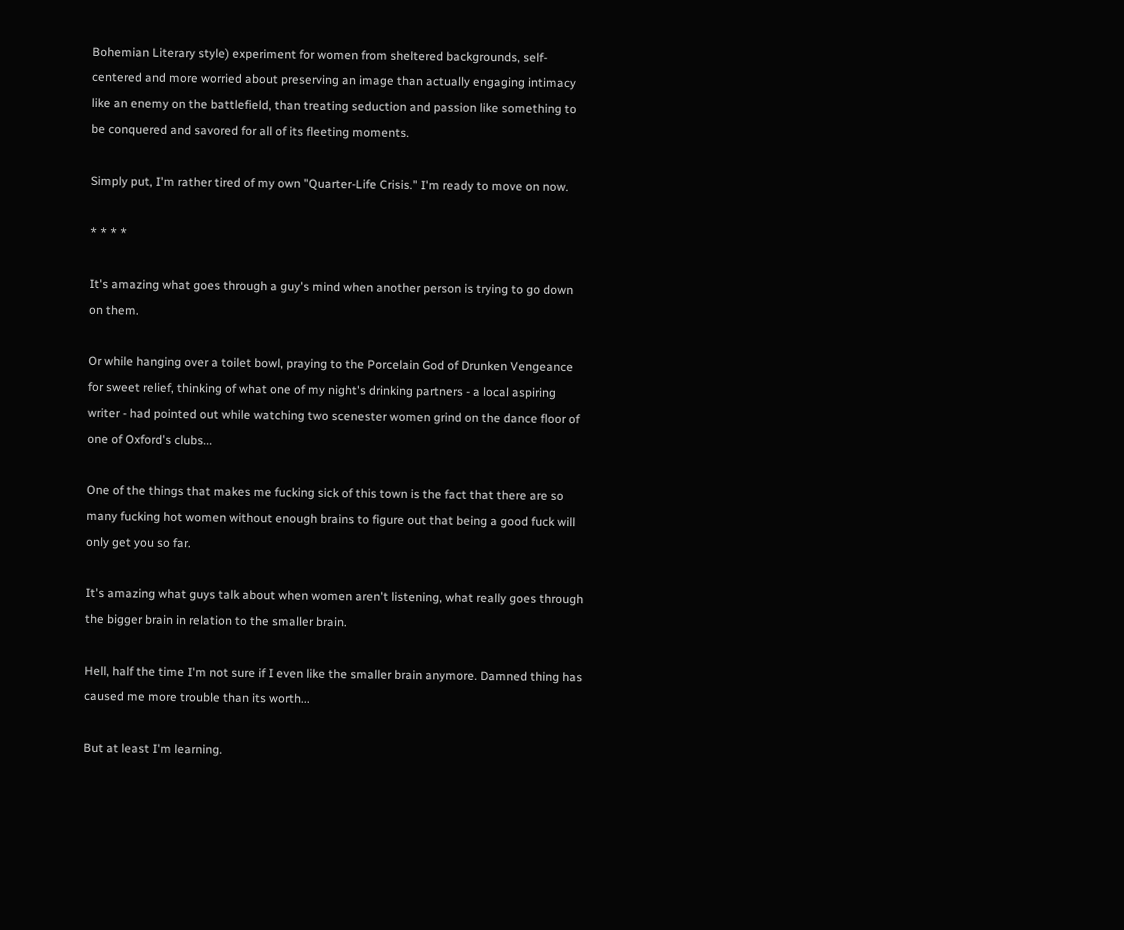Bohemian Literary style) experiment for women from sheltered backgrounds, self-centered and more worried about preserving an image than actually engaging intimacy like an enemy on the battlefield, than treating seduction and passion like something to be conquered and savored for all of its fleeting moments.

Simply put, I'm rather tired of my own "Quarter-Life Crisis." I'm ready to move on now.

* * * *

It's amazing what goes through a guy's mind when another person is trying to go down on them.

Or while hanging over a toilet bowl, praying to the Porcelain God of Drunken Vengeance for sweet relief, thinking of what one of my night's drinking partners - a local aspiring writer - had pointed out while watching two scenester women grind on the dance floor of one of Oxford's clubs...

One of the things that makes me fucking sick of this town is the fact that there are so many fucking hot women without enough brains to figure out that being a good fuck will only get you so far.

It's amazing what guys talk about when women aren't listening, what really goes through the bigger brain in relation to the smaller brain.

Hell, half the time I'm not sure if I even like the smaller brain anymore. Damned thing has caused me more trouble than its worth...

But at least I'm learning.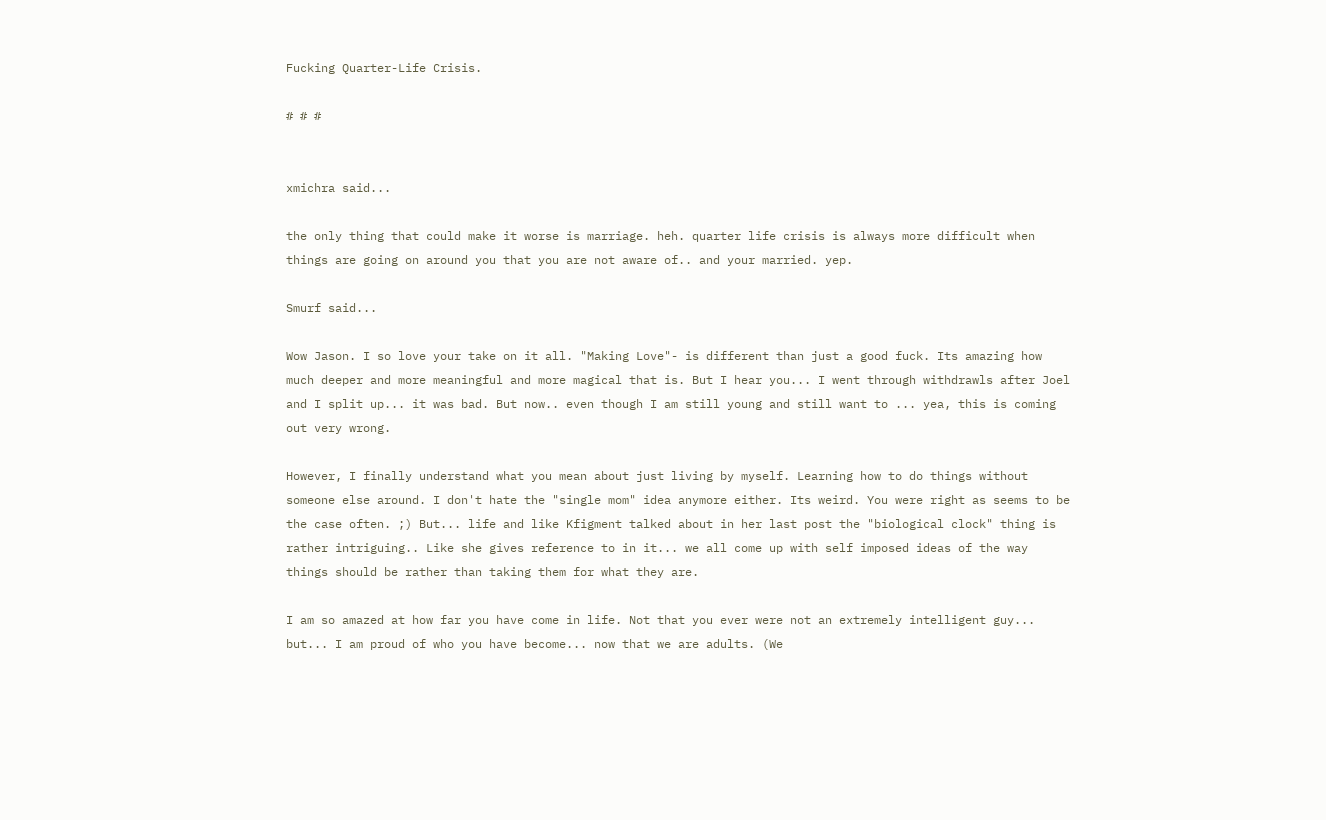Fucking Quarter-Life Crisis.

# # #


xmichra said...

the only thing that could make it worse is marriage. heh. quarter life crisis is always more difficult when things are going on around you that you are not aware of.. and your married. yep.

Smurf said...

Wow Jason. I so love your take on it all. "Making Love"- is different than just a good fuck. Its amazing how much deeper and more meaningful and more magical that is. But I hear you... I went through withdrawls after Joel and I split up... it was bad. But now.. even though I am still young and still want to ... yea, this is coming out very wrong.

However, I finally understand what you mean about just living by myself. Learning how to do things without someone else around. I don't hate the "single mom" idea anymore either. Its weird. You were right as seems to be the case often. ;) But... life and like Kfigment talked about in her last post the "biological clock" thing is rather intriguing.. Like she gives reference to in it... we all come up with self imposed ideas of the way things should be rather than taking them for what they are.

I am so amazed at how far you have come in life. Not that you ever were not an extremely intelligent guy... but... I am proud of who you have become... now that we are adults. (We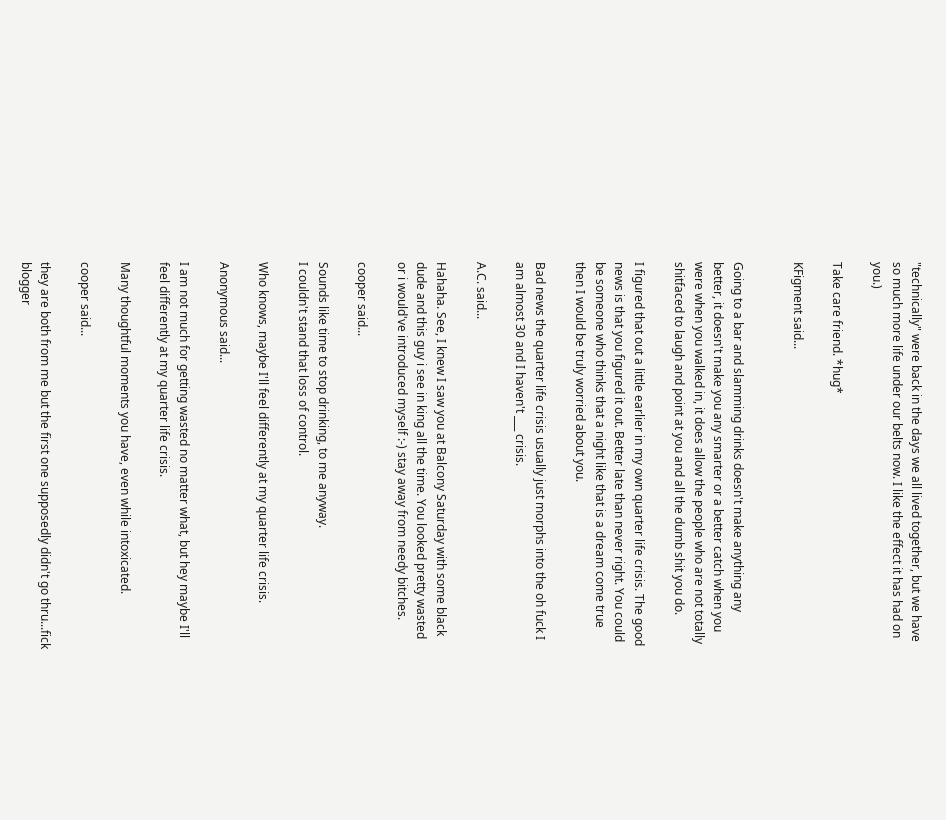"technically" were back in the days we all lived together, but we have so much more life under our belts now. I like the effect it has had on you.)

Take care friend. *hug*

KFigment said...


Going to a bar and slamming drinks doesn't make anything any better, it doesn't make you any smarter or a better catch when you were when you walked in, it does allow the people who are not totally shitfaced to laugh and point at you and all the dumb shit you do.

I figured that out a little earlier in my own quarter life crisis. The good news is that you figured it out. Better late than never right. You could be someone who thinks that a night like that is a dream come true then I would be truly worried about you.

Bad news the quarter life crisis usually just morphs into the oh fuck I am almost 30 and I haven't ___ crisis.

A.C. said...

Hahaha. See, I knew I saw you at Balcony Saturday with some black dude and this guy i see in king all the time. You looked pretty wasted or i would've introduced myself :-) stay away from needy bitches.

cooper said...

Sounds like time to stop drinking, to me anyway.
I couldn't stand that loss of control.

Who knows, maybe I'll feel differently at my quarter life crisis.

Anonymous said...

I am not much for getting wasted no matter what, but hey maybe I'll feel differently at my quarter life crisis.

Many thoughtful moments you have, even while intoxicated.

cooper said...

they are both from me but the first one supposedly didn't go thru...fick blogger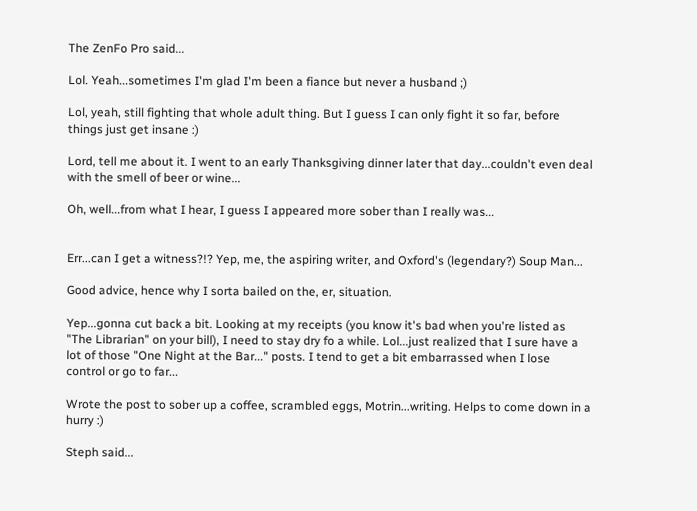The ZenFo Pro said...

Lol. Yeah...sometimes I'm glad I'm been a fiance but never a husband ;)

Lol, yeah, still fighting that whole adult thing. But I guess I can only fight it so far, before things just get insane :)

Lord, tell me about it. I went to an early Thanksgiving dinner later that day...couldn't even deal with the smell of beer or wine...

Oh, well...from what I hear, I guess I appeared more sober than I really was...


Err...can I get a witness?!? Yep, me, the aspiring writer, and Oxford's (legendary?) Soup Man...

Good advice, hence why I sorta bailed on the, er, situation.

Yep...gonna cut back a bit. Looking at my receipts (you know it's bad when you're listed as "The Librarian" on your bill), I need to stay dry fo a while. Lol...just realized that I sure have a lot of those "One Night at the Bar..." posts. I tend to get a bit embarrassed when I lose control or go to far...

Wrote the post to sober up a coffee, scrambled eggs, Motrin...writing. Helps to come down in a hurry :)

Steph said...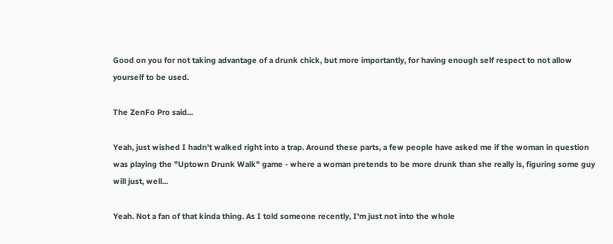Good on you for not taking advantage of a drunk chick, but more importantly, for having enough self respect to not allow yourself to be used.

The ZenFo Pro said...

Yeah, just wished I hadn't walked right into a trap. Around these parts, a few people have asked me if the woman in question was playing the "Uptown Drunk Walk" game - where a woman pretends to be more drunk than she really is, figuring some guy will just, well...

Yeah. Not a fan of that kinda thing. As I told someone recently, I'm just not into the whole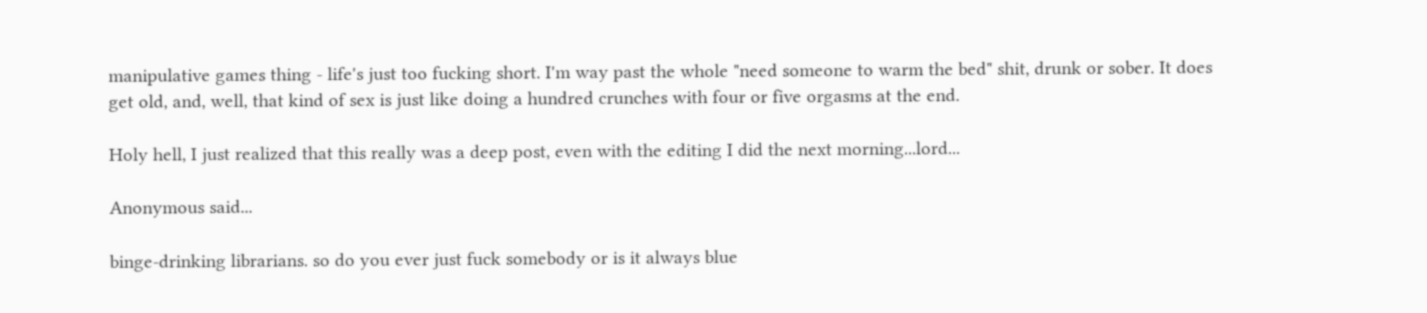manipulative games thing - life's just too fucking short. I'm way past the whole "need someone to warm the bed" shit, drunk or sober. It does get old, and, well, that kind of sex is just like doing a hundred crunches with four or five orgasms at the end.

Holy hell, I just realized that this really was a deep post, even with the editing I did the next morning...lord...

Anonymous said...

binge-drinking librarians. so do you ever just fuck somebody or is it always blue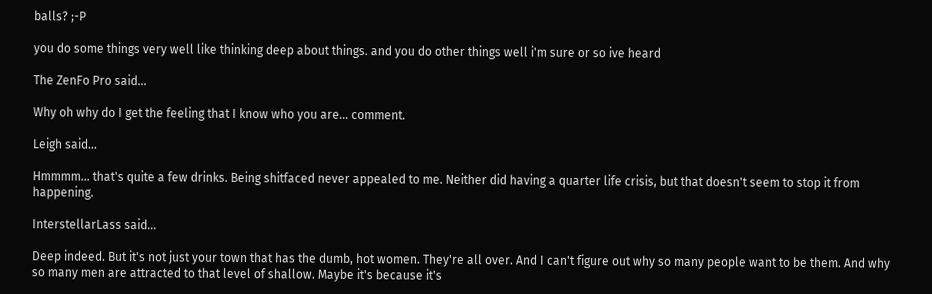balls? ;-P

you do some things very well like thinking deep about things. and you do other things well i'm sure or so ive heard

The ZenFo Pro said...

Why oh why do I get the feeling that I know who you are... comment.

Leigh said...

Hmmmm... that's quite a few drinks. Being shitfaced never appealed to me. Neither did having a quarter life crisis, but that doesn't seem to stop it from happening.

InterstellarLass said...

Deep indeed. But it's not just your town that has the dumb, hot women. They're all over. And I can't figure out why so many people want to be them. And why so many men are attracted to that level of shallow. Maybe it's because it's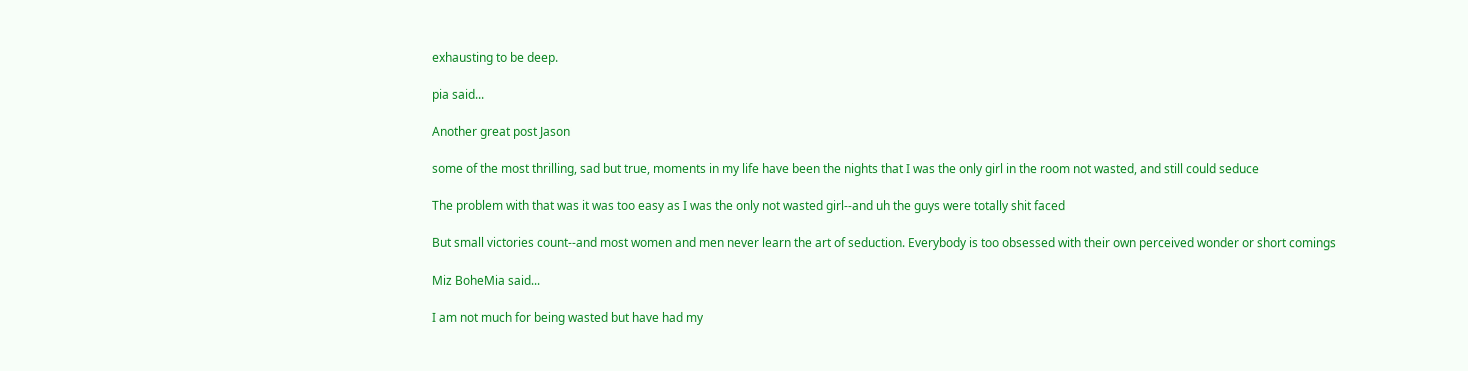exhausting to be deep.

pia said...

Another great post Jason

some of the most thrilling, sad but true, moments in my life have been the nights that I was the only girl in the room not wasted, and still could seduce

The problem with that was it was too easy as I was the only not wasted girl--and uh the guys were totally shit faced

But small victories count--and most women and men never learn the art of seduction. Everybody is too obsessed with their own perceived wonder or short comings

Miz BoheMia said...

I am not much for being wasted but have had my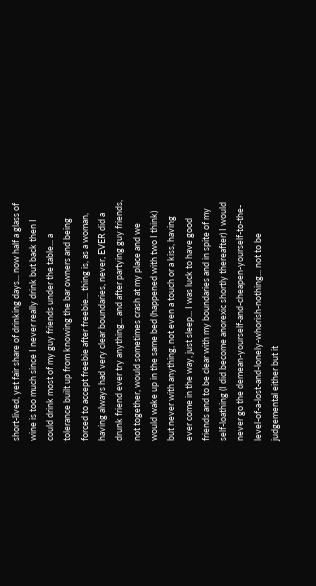short-lived, yet fair share of drinking days... now half a glass of wine is too much since I never really drink but back then I could drink most of my guy friends under the table... a tolerance built up from knowing the bar owners and being forced to accept freebie after freebie... thing is, as a woman, having always had very clear boundaries, never, EVER did a drunk friend ever try anything... and after partying guy friends, not together, would sometimes crash at my place and we would wake up in the same bed (happened with two I think) but never with anything, not even a touch or a kiss, having ever come in the way, just sleep... I was luck to have good friends and to be clear with my boundaries and in spite of my self-loathing (I did become anorexic shortly thereafter) I would never go the demean-yourself-and-cheapen-yourself-to-the-level-of-a-lost-and-lonely-whorish-nothing... not to be judgemental either but it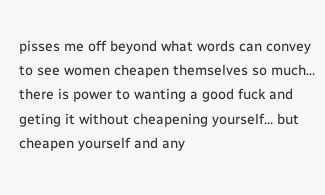pisses me off beyond what words can convey to see women cheapen themselves so much... there is power to wanting a good fuck and geting it without cheapening yourself... but cheapen yourself and any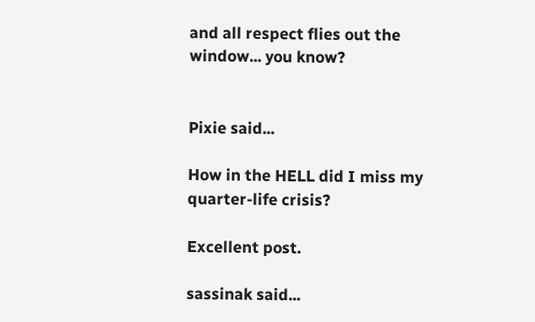and all respect flies out the window... you know?


Pixie said...

How in the HELL did I miss my quarter-life crisis?

Excellent post.

sassinak said...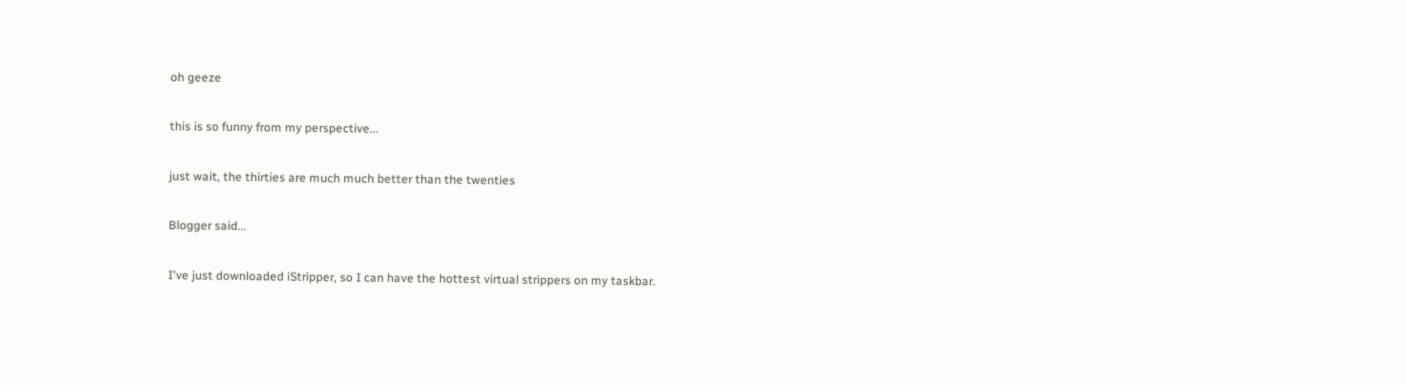oh geeze

this is so funny from my perspective...

just wait, the thirties are much much better than the twenties

Blogger said...

I've just downloaded iStripper, so I can have the hottest virtual strippers on my taskbar.